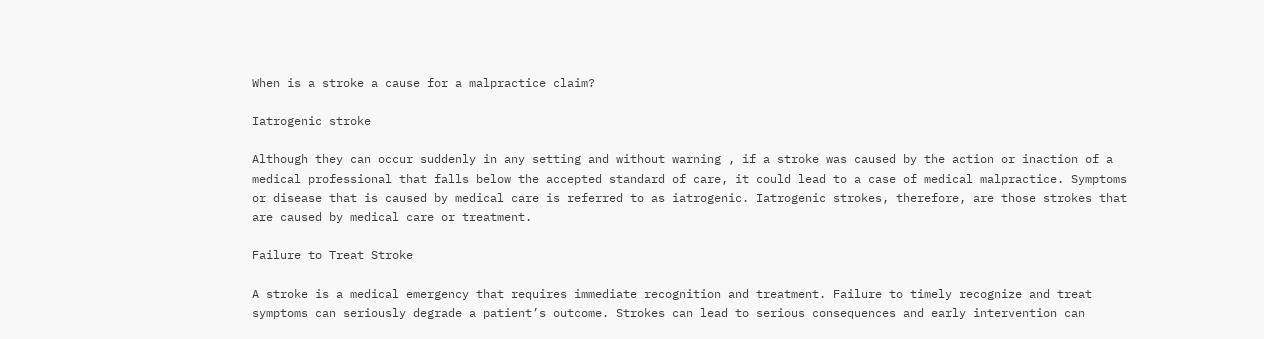When is a stroke a cause for a malpractice claim?

Iatrogenic stroke

Although they can occur suddenly in any setting and without warning , if a stroke was caused by the action or inaction of a medical professional that falls below the accepted standard of care, it could lead to a case of medical malpractice. Symptoms or disease that is caused by medical care is referred to as iatrogenic. Iatrogenic strokes, therefore, are those strokes that are caused by medical care or treatment.

Failure to Treat Stroke

A stroke is a medical emergency that requires immediate recognition and treatment. Failure to timely recognize and treat symptoms can seriously degrade a patient’s outcome. Strokes can lead to serious consequences and early intervention can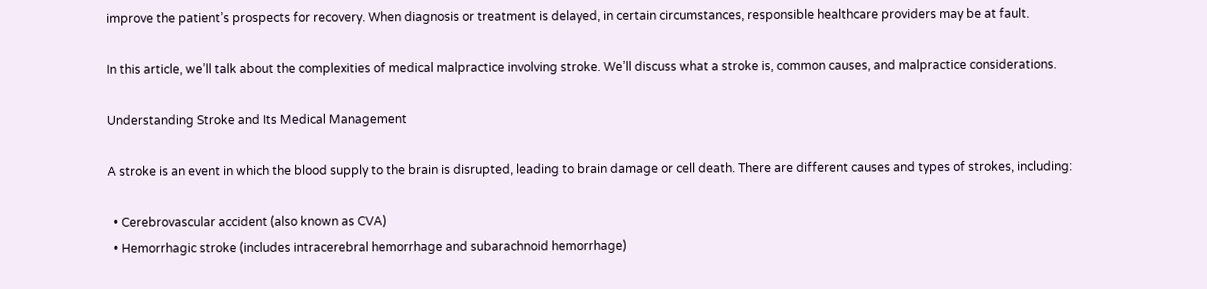improve the patient’s prospects for recovery. When diagnosis or treatment is delayed, in certain circumstances, responsible healthcare providers may be at fault.

In this article, we’ll talk about the complexities of medical malpractice involving stroke. We’ll discuss what a stroke is, common causes, and malpractice considerations.

Understanding Stroke and Its Medical Management

A stroke is an event in which the blood supply to the brain is disrupted, leading to brain damage or cell death. There are different causes and types of strokes, including:

  • Cerebrovascular accident (also known as CVA)
  • Hemorrhagic stroke (includes intracerebral hemorrhage and subarachnoid hemorrhage)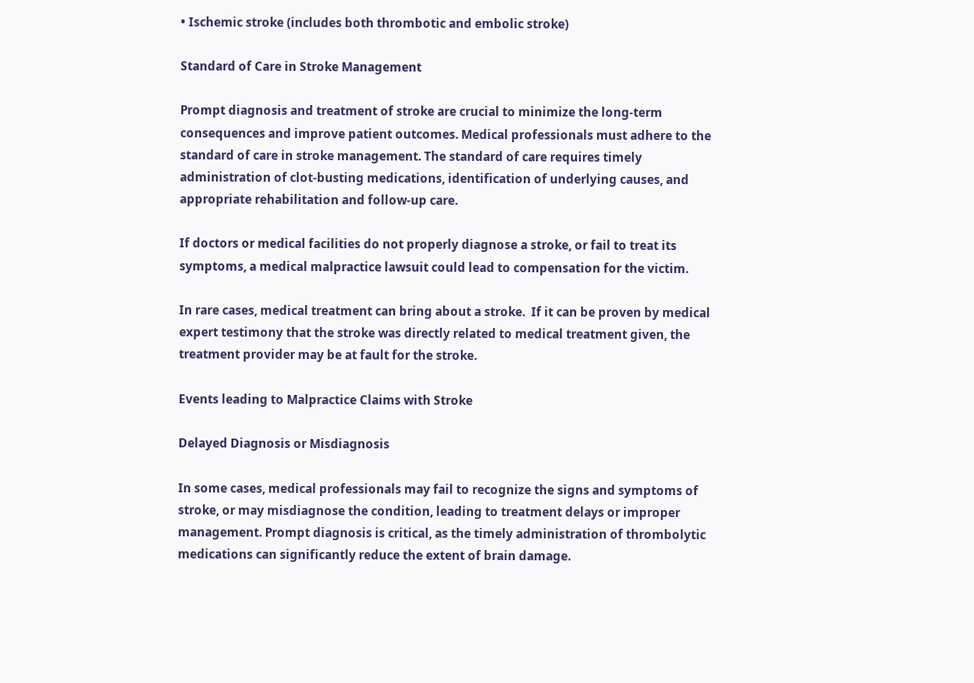• Ischemic stroke (includes both thrombotic and embolic stroke)

Standard of Care in Stroke Management

Prompt diagnosis and treatment of stroke are crucial to minimize the long-term consequences and improve patient outcomes. Medical professionals must adhere to the standard of care in stroke management. The standard of care requires timely administration of clot-busting medications, identification of underlying causes, and appropriate rehabilitation and follow-up care.

If doctors or medical facilities do not properly diagnose a stroke, or fail to treat its symptoms, a medical malpractice lawsuit could lead to compensation for the victim.

In rare cases, medical treatment can bring about a stroke.  If it can be proven by medical expert testimony that the stroke was directly related to medical treatment given, the treatment provider may be at fault for the stroke.

Events leading to Malpractice Claims with Stroke

Delayed Diagnosis or Misdiagnosis

In some cases, medical professionals may fail to recognize the signs and symptoms of stroke, or may misdiagnose the condition, leading to treatment delays or improper management. Prompt diagnosis is critical, as the timely administration of thrombolytic medications can significantly reduce the extent of brain damage.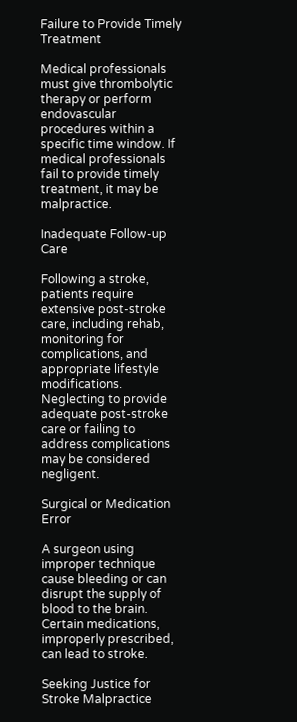Failure to Provide Timely Treatment

Medical professionals must give thrombolytic therapy or perform endovascular procedures within a specific time window. If medical professionals fail to provide timely treatment, it may be malpractice.

Inadequate Follow-up Care

Following a stroke, patients require extensive post-stroke care, including rehab, monitoring for complications, and appropriate lifestyle modifications.  Neglecting to provide adequate post-stroke care or failing to address complications may be considered negligent.

Surgical or Medication Error

A surgeon using improper technique cause bleeding or can disrupt the supply of blood to the brain. Certain medications, improperly prescribed, can lead to stroke.

Seeking Justice for Stroke Malpractice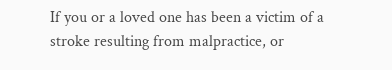If you or a loved one has been a victim of a stroke resulting from malpractice, or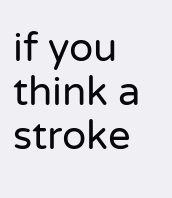if you think a stroke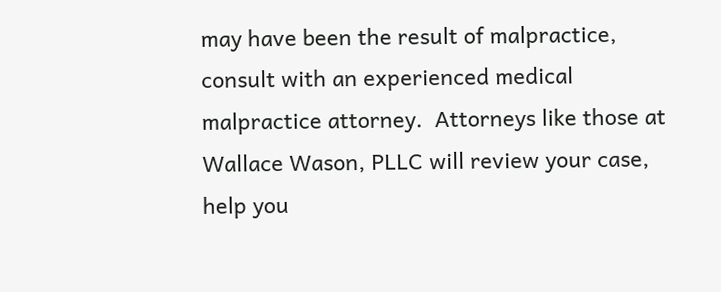may have been the result of malpractice, consult with an experienced medical malpractice attorney.  Attorneys like those at Wallace Wason, PLLC will review your case, help you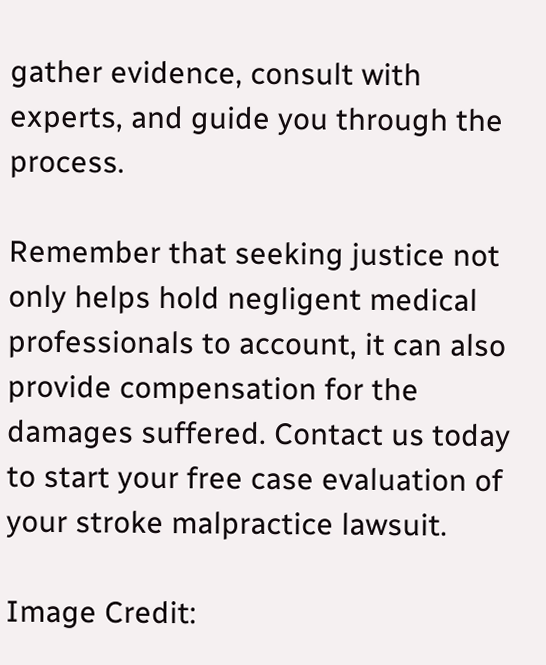gather evidence, consult with experts, and guide you through the process.

Remember that seeking justice not only helps hold negligent medical professionals to account, it can also provide compensation for the damages suffered. Contact us today to start your free case evaluation of your stroke malpractice lawsuit.

Image Credit: